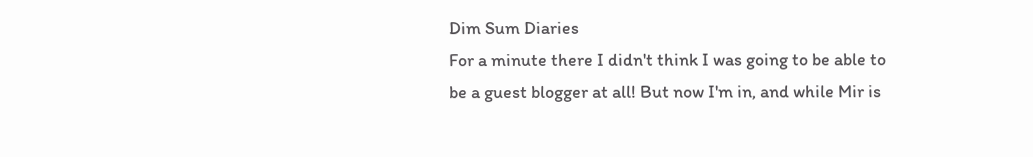Dim Sum Diaries
For a minute there I didn't think I was going to be able to be a guest blogger at all! But now I'm in, and while Mir is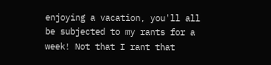enjoying a vacation, you'll all be subjected to my rants for a week! Not that I rant that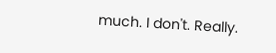much. I don't. Really.